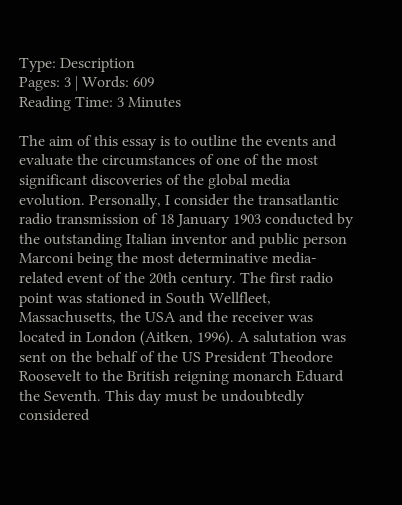Type: Description
Pages: 3 | Words: 609
Reading Time: 3 Minutes

The aim of this essay is to outline the events and evaluate the circumstances of one of the most significant discoveries of the global media evolution. Personally, I consider the transatlantic radio transmission of 18 January 1903 conducted by the outstanding Italian inventor and public person Marconi being the most determinative media-related event of the 20th century. The first radio point was stationed in South Wellfleet, Massachusetts, the USA and the receiver was located in London (Aitken, 1996). A salutation was sent on the behalf of the US President Theodore Roosevelt to the British reigning monarch Eduard the Seventh. This day must be undoubtedly considered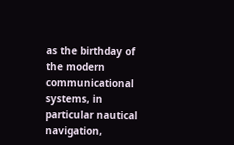as the birthday of the modern communicational systems, in particular nautical navigation,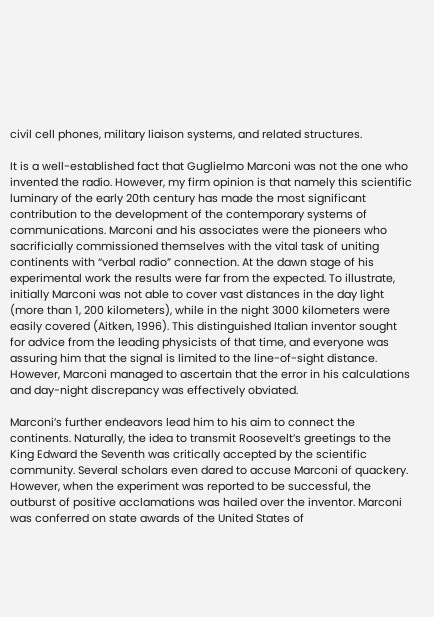civil cell phones, military liaison systems, and related structures.

It is a well-established fact that Guglielmo Marconi was not the one who invented the radio. However, my firm opinion is that namely this scientific luminary of the early 20th century has made the most significant contribution to the development of the contemporary systems of communications. Marconi and his associates were the pioneers who sacrificially commissioned themselves with the vital task of uniting continents with “verbal radio” connection. At the dawn stage of his experimental work the results were far from the expected. To illustrate, initially Marconi was not able to cover vast distances in the day light (more than 1, 200 kilometers), while in the night 3000 kilometers were easily covered (Aitken, 1996). This distinguished Italian inventor sought for advice from the leading physicists of that time, and everyone was assuring him that the signal is limited to the line-of-sight distance. However, Marconi managed to ascertain that the error in his calculations and day-night discrepancy was effectively obviated.

Marconi’s further endeavors lead him to his aim to connect the continents. Naturally, the idea to transmit Roosevelt’s greetings to the King Edward the Seventh was critically accepted by the scientific community. Several scholars even dared to accuse Marconi of quackery. However, when the experiment was reported to be successful, the outburst of positive acclamations was hailed over the inventor. Marconi was conferred on state awards of the United States of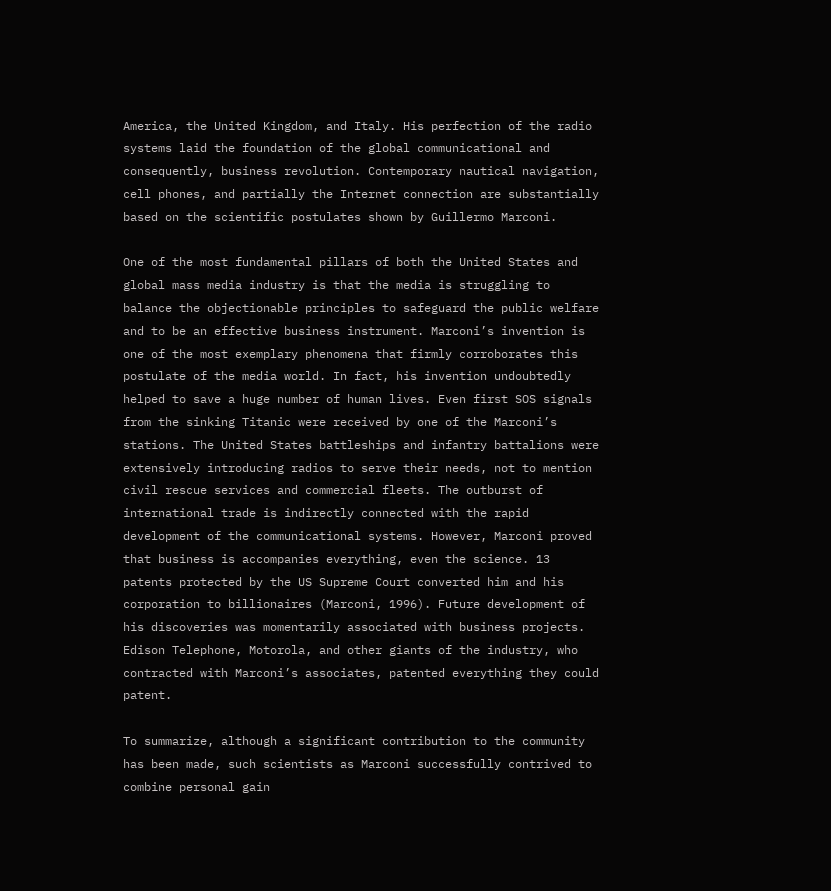America, the United Kingdom, and Italy. His perfection of the radio systems laid the foundation of the global communicational and consequently, business revolution. Contemporary nautical navigation, cell phones, and partially the Internet connection are substantially based on the scientific postulates shown by Guillermo Marconi.

One of the most fundamental pillars of both the United States and global mass media industry is that the media is struggling to balance the objectionable principles to safeguard the public welfare and to be an effective business instrument. Marconi’s invention is one of the most exemplary phenomena that firmly corroborates this postulate of the media world. In fact, his invention undoubtedly helped to save a huge number of human lives. Even first SOS signals from the sinking Titanic were received by one of the Marconi’s stations. The United States battleships and infantry battalions were extensively introducing radios to serve their needs, not to mention civil rescue services and commercial fleets. The outburst of international trade is indirectly connected with the rapid development of the communicational systems. However, Marconi proved that business is accompanies everything, even the science. 13 patents protected by the US Supreme Court converted him and his corporation to billionaires (Marconi, 1996). Future development of his discoveries was momentarily associated with business projects. Edison Telephone, Motorola, and other giants of the industry, who contracted with Marconi’s associates, patented everything they could patent.

To summarize, although a significant contribution to the community has been made, such scientists as Marconi successfully contrived to combine personal gain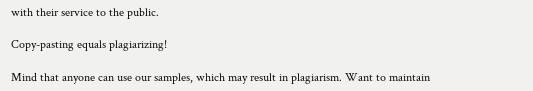with their service to the public.

Copy-pasting equals plagiarizing!

Mind that anyone can use our samples, which may result in plagiarism. Want to maintain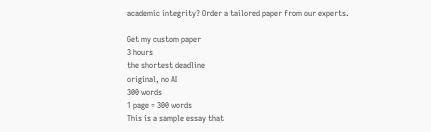academic integrity? Order a tailored paper from our experts.

Get my custom paper
3 hours
the shortest deadline
original, no AI
300 words
1 page = 300 words
This is a sample essay that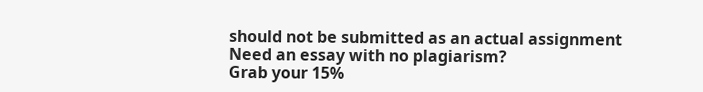should not be submitted as an actual assignment
Need an essay with no plagiarism?
Grab your 15%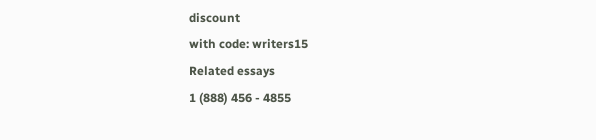discount
with code: writers15
Related essays
1 (888) 456 - 4855